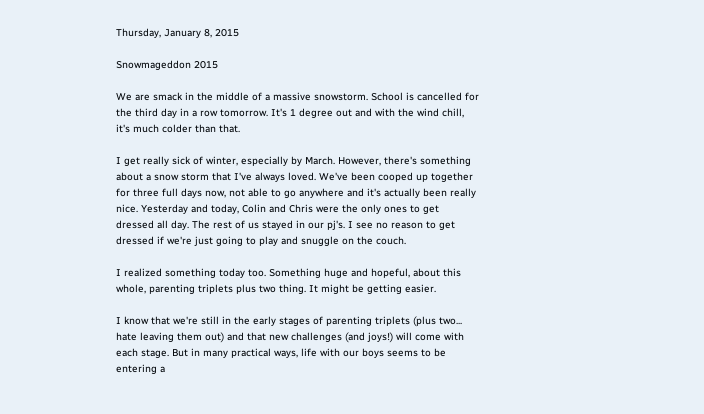Thursday, January 8, 2015

Snowmageddon 2015

We are smack in the middle of a massive snowstorm. School is cancelled for the third day in a row tomorrow. It's 1 degree out and with the wind chill, it's much colder than that.

I get really sick of winter, especially by March. However, there's something about a snow storm that I've always loved. We've been cooped up together for three full days now, not able to go anywhere and it's actually been really nice. Yesterday and today, Colin and Chris were the only ones to get dressed all day. The rest of us stayed in our pj's. I see no reason to get dressed if we're just going to play and snuggle on the couch.

I realized something today too. Something huge and hopeful, about this whole, parenting triplets plus two thing. It might be getting easier.

I know that we're still in the early stages of parenting triplets (plus two... hate leaving them out) and that new challenges (and joys!) will come with each stage. But in many practical ways, life with our boys seems to be entering a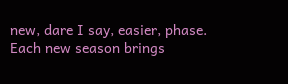new, dare I say, easier, phase. Each new season brings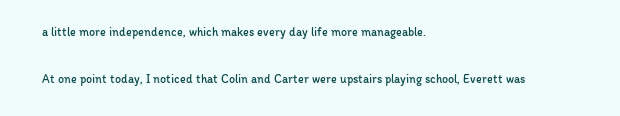a little more independence, which makes every day life more manageable.

At one point today, I noticed that Colin and Carter were upstairs playing school, Everett was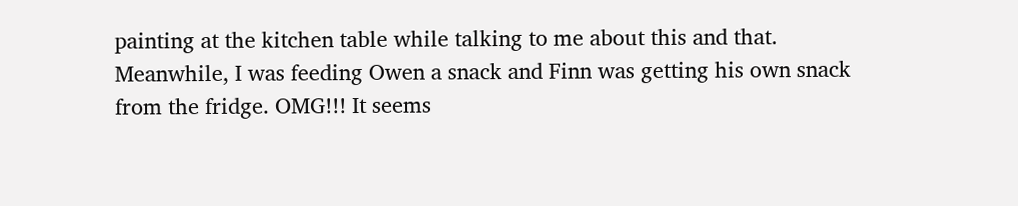painting at the kitchen table while talking to me about this and that. Meanwhile, I was feeding Owen a snack and Finn was getting his own snack from the fridge. OMG!!! It seems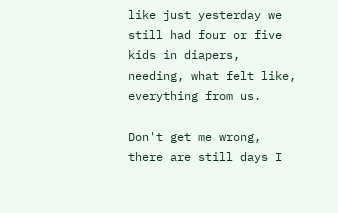like just yesterday we still had four or five kids in diapers, needing, what felt like, everything from us.

Don't get me wrong, there are still days I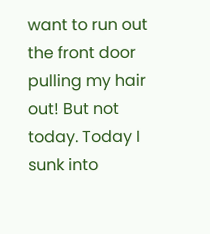want to run out the front door pulling my hair out! But not today. Today I sunk into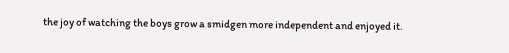the joy of watching the boys grow a smidgen more independent and enjoyed it.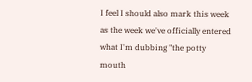I feel I should also mark this week as the week we've officially entered what I'm dubbing "the potty mouth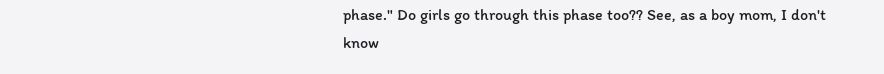phase." Do girls go through this phase too?? See, as a boy mom, I don't know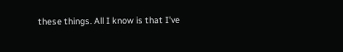these things. All I know is that I've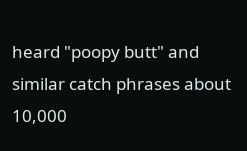heard "poopy butt" and similar catch phrases about 10,000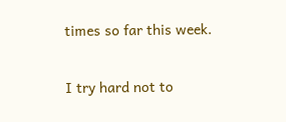times so far this week.

I try hard not to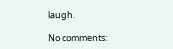laugh.

No comments: